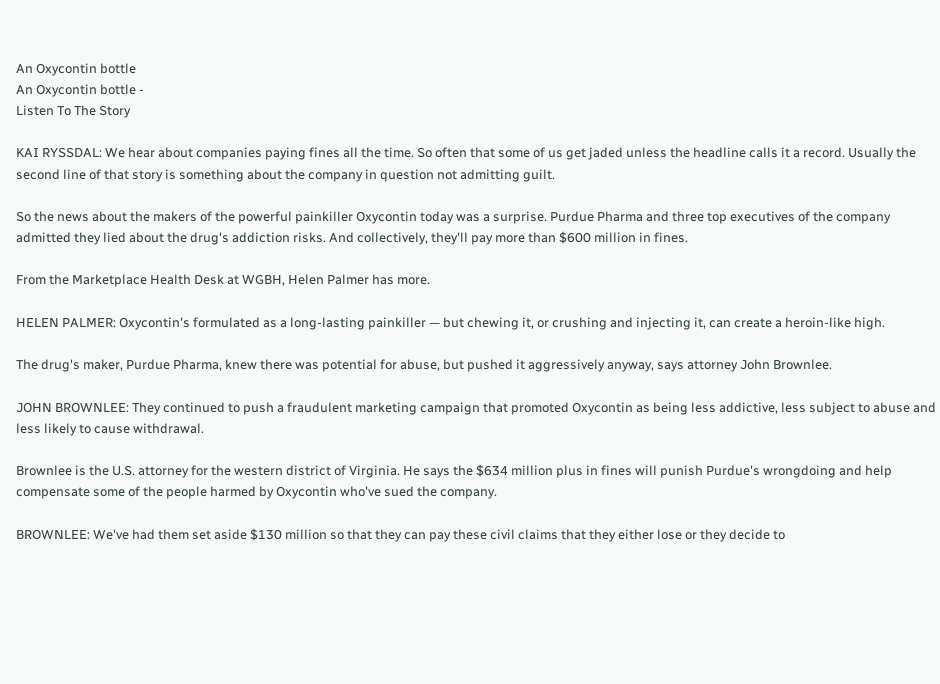An Oxycontin bottle
An Oxycontin bottle -
Listen To The Story

KAI RYSSDAL: We hear about companies paying fines all the time. So often that some of us get jaded unless the headline calls it a record. Usually the second line of that story is something about the company in question not admitting guilt.

So the news about the makers of the powerful painkiller Oxycontin today was a surprise. Purdue Pharma and three top executives of the company admitted they lied about the drug's addiction risks. And collectively, they'll pay more than $600 million in fines.

From the Marketplace Health Desk at WGBH, Helen Palmer has more.

HELEN PALMER: Oxycontin's formulated as a long-lasting painkiller — but chewing it, or crushing and injecting it, can create a heroin-like high.

The drug's maker, Purdue Pharma, knew there was potential for abuse, but pushed it aggressively anyway, says attorney John Brownlee.

JOHN BROWNLEE: They continued to push a fraudulent marketing campaign that promoted Oxycontin as being less addictive, less subject to abuse and less likely to cause withdrawal.

Brownlee is the U.S. attorney for the western district of Virginia. He says the $634 million plus in fines will punish Purdue's wrongdoing and help compensate some of the people harmed by Oxycontin who've sued the company.

BROWNLEE: We've had them set aside $130 million so that they can pay these civil claims that they either lose or they decide to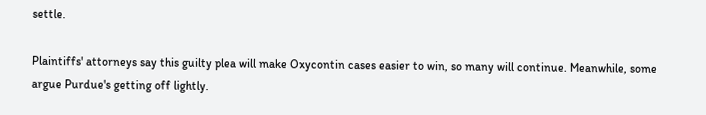settle.

Plaintiffs' attorneys say this guilty plea will make Oxycontin cases easier to win, so many will continue. Meanwhile, some argue Purdue's getting off lightly.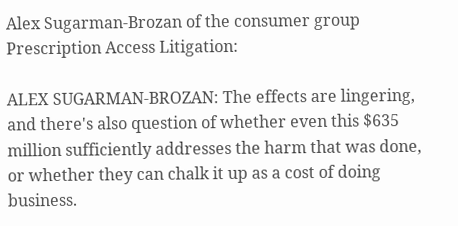Alex Sugarman-Brozan of the consumer group Prescription Access Litigation:

ALEX SUGARMAN-BROZAN: The effects are lingering, and there's also question of whether even this $635 million sufficiently addresses the harm that was done, or whether they can chalk it up as a cost of doing business.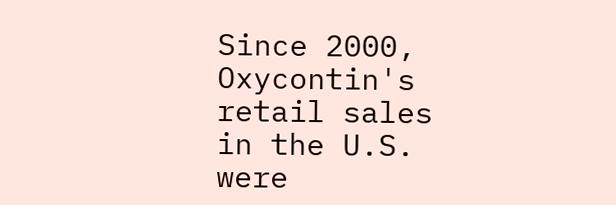Since 2000, Oxycontin's retail sales in the U.S. were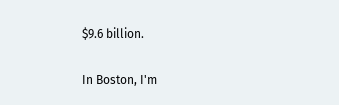$9.6 billion.

In Boston, I'm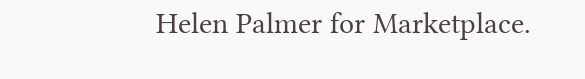Helen Palmer for Marketplace.